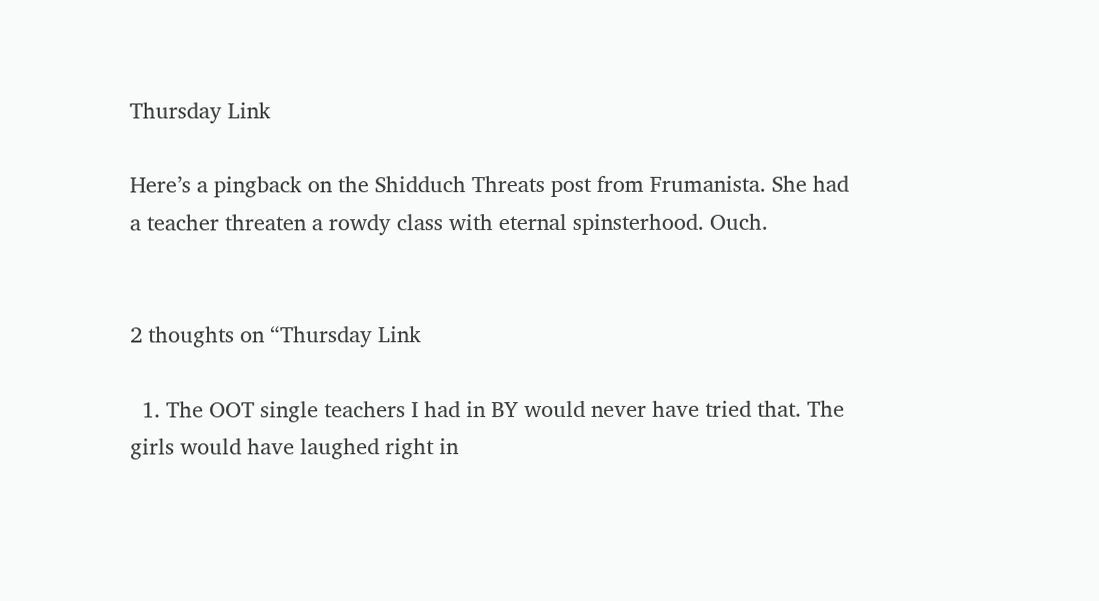Thursday Link

Here’s a pingback on the Shidduch Threats post from Frumanista. She had a teacher threaten a rowdy class with eternal spinsterhood. Ouch.


2 thoughts on “Thursday Link

  1. The OOT single teachers I had in BY would never have tried that. The girls would have laughed right in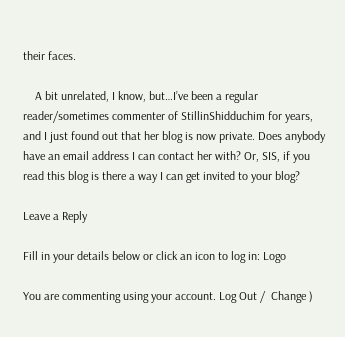their faces.

    A bit unrelated, I know, but…I’ve been a regular reader/sometimes commenter of StillinShidduchim for years, and I just found out that her blog is now private. Does anybody have an email address I can contact her with? Or, SIS, if you read this blog is there a way I can get invited to your blog?

Leave a Reply

Fill in your details below or click an icon to log in: Logo

You are commenting using your account. Log Out /  Change )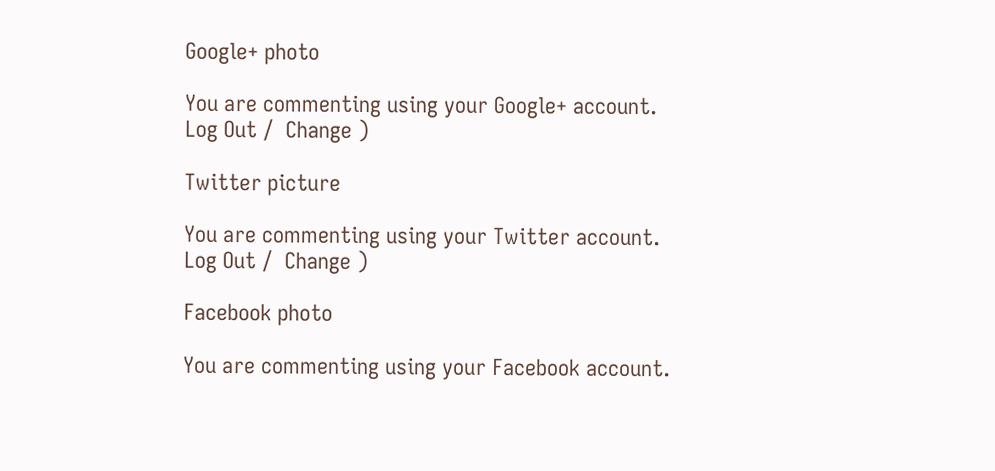Google+ photo

You are commenting using your Google+ account. Log Out /  Change )

Twitter picture

You are commenting using your Twitter account. Log Out /  Change )

Facebook photo

You are commenting using your Facebook account.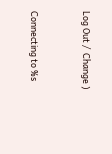Log Out /  Change )


Connecting to %s